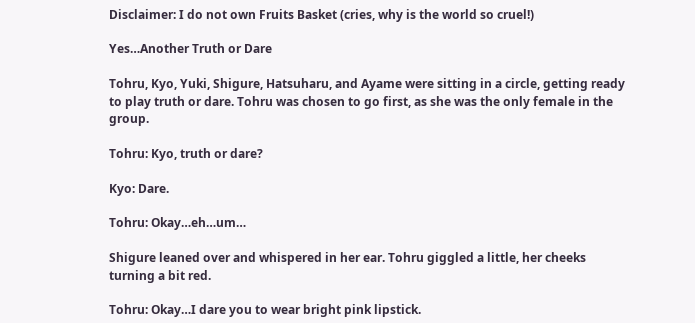Disclaimer: I do not own Fruits Basket (cries, why is the world so cruel!)

Yes…Another Truth or Dare

Tohru, Kyo, Yuki, Shigure, Hatsuharu, and Ayame were sitting in a circle, getting ready to play truth or dare. Tohru was chosen to go first, as she was the only female in the group.

Tohru: Kyo, truth or dare?

Kyo: Dare.

Tohru: Okay…eh…um…

Shigure leaned over and whispered in her ear. Tohru giggled a little, her cheeks turning a bit red.

Tohru: Okay…I dare you to wear bright pink lipstick.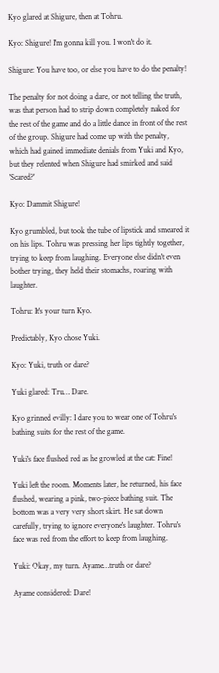Kyo glared at Shigure, then at Tohru.

Kyo: Shigure! I'm gonna kill you. I won't do it.

Shigure: You have too, or else you have to do the penalty!

The penalty for not doing a dare, or not telling the truth, was that person had to strip down completely naked for the rest of the game and do a little dance in front of the rest of the group. Shigure had come up with the penalty, which had gained immediate denials from Yuki and Kyo, but they relented when Shigure had smirked and said 'Scared?'

Kyo: Dammit Shigure!

Kyo grumbled, but took the tube of lipstick and smeared it on his lips. Tohru was pressing her lips tightly together, trying to keep from laughing. Everyone else didn't even bother trying, they held their stomachs, roaring with laughter.

Tohru: It's your turn Kyo.

Predictably, Kyo chose Yuki.

Kyo: Yuki, truth or dare?

Yuki glared: Tru… Dare.

Kyo grinned evilly: I dare you to wear one of Tohru's bathing suits for the rest of the game.

Yuki's face flushed red as he growled at the cat: Fine!

Yuki left the room. Moments later, he returned, his face flushed, wearing a pink, two-piece bathing suit. The bottom was a very very short skirt. He sat down carefully, trying to ignore everyone's laughter. Tohru's face was red from the effort to keep from laughing.

Yuki: Okay, my turn. Ayame…truth or dare?

Ayame considered: Dare!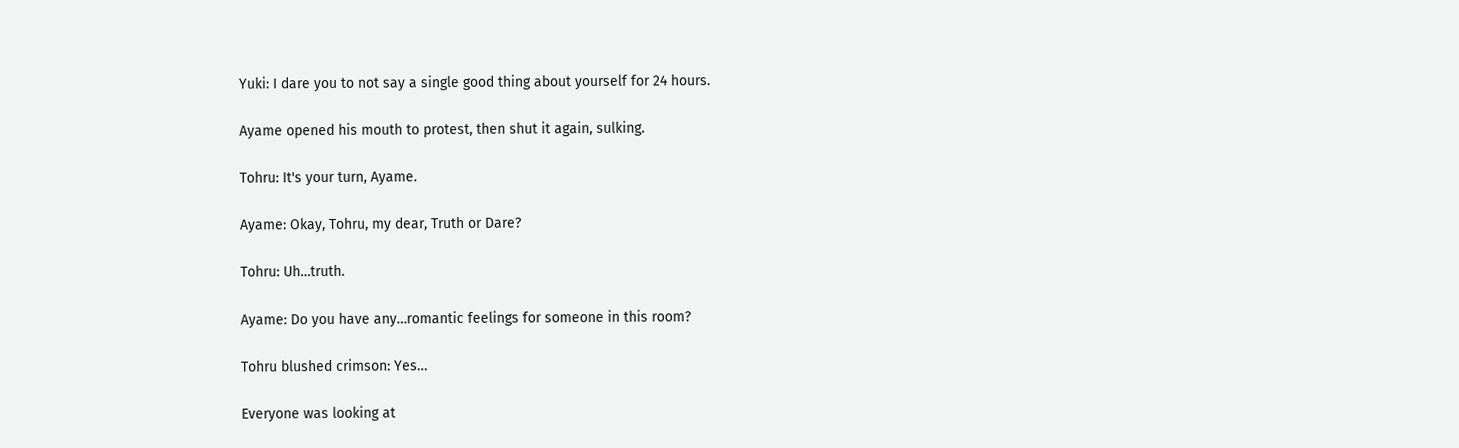Yuki: I dare you to not say a single good thing about yourself for 24 hours.

Ayame opened his mouth to protest, then shut it again, sulking.

Tohru: It's your turn, Ayame.

Ayame: Okay, Tohru, my dear, Truth or Dare?

Tohru: Uh…truth.

Ayame: Do you have any…romantic feelings for someone in this room?

Tohru blushed crimson: Yes…

Everyone was looking at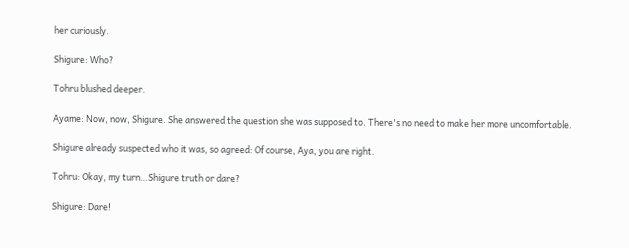her curiously.

Shigure: Who?

Tohru blushed deeper.

Ayame: Now, now, Shigure. She answered the question she was supposed to. There's no need to make her more uncomfortable.

Shigure already suspected who it was, so agreed: Of course, Aya, you are right.

Tohru: Okay, my turn…Shigure truth or dare?

Shigure: Dare!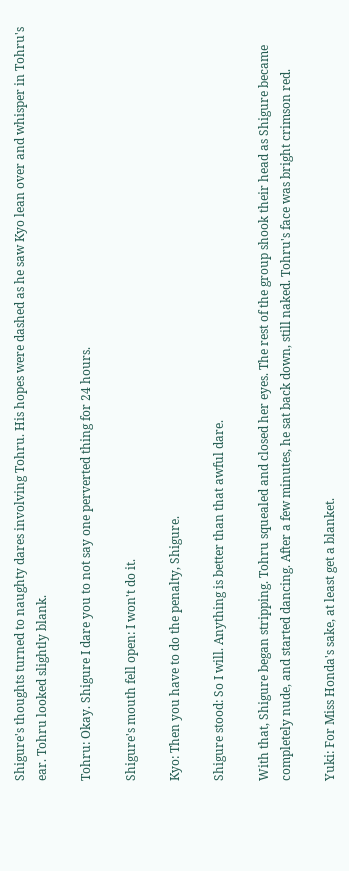Shigure's thoughts turned to naughty dares involving Tohru. His hopes were dashed as he saw Kyo lean over and whisper in Tohru's ear. Tohru looked slightly blank.

Tohru: Okay. Shigure I dare you to not say one perverted thing for 24 hours.

Shigure's mouth fell open: I won't do it.

Kyo: Then you have to do the penalty, Shigure.

Shigure stood: So I will. Anything is better than that awful dare.

With that, Shigure began stripping. Tohru squealed and closed her eyes. The rest of the group shook their head as Shigure became completely nude, and started dancing. After a few minutes, he sat back down, still naked. Tohru's face was bright crimson red.

Yuki: For Miss Honda's sake, at least get a blanket.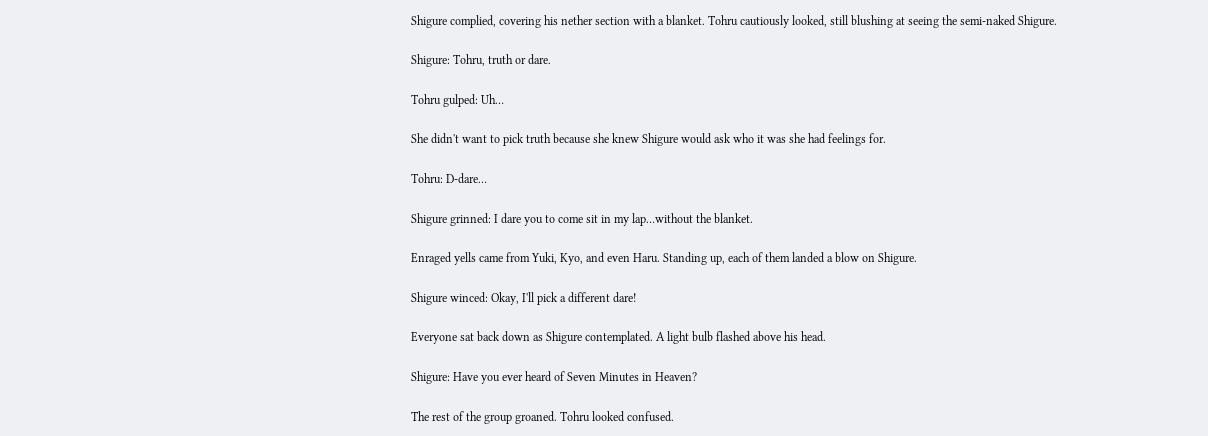Shigure complied, covering his nether section with a blanket. Tohru cautiously looked, still blushing at seeing the semi-naked Shigure.

Shigure: Tohru, truth or dare.

Tohru gulped: Uh…

She didn't want to pick truth because she knew Shigure would ask who it was she had feelings for.

Tohru: D-dare…

Shigure grinned: I dare you to come sit in my lap…without the blanket.

Enraged yells came from Yuki, Kyo, and even Haru. Standing up, each of them landed a blow on Shigure.

Shigure winced: Okay, I'll pick a different dare!

Everyone sat back down as Shigure contemplated. A light bulb flashed above his head.

Shigure: Have you ever heard of Seven Minutes in Heaven?

The rest of the group groaned. Tohru looked confused.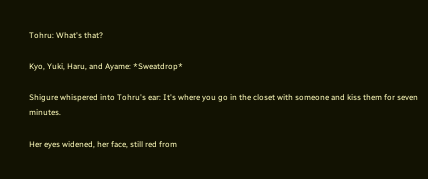Tohru: What's that?

Kyo, Yuki, Haru, and Ayame: *Sweatdrop*

Shigure whispered into Tohru's ear: It's where you go in the closet with someone and kiss them for seven minutes.

Her eyes widened, her face, still red from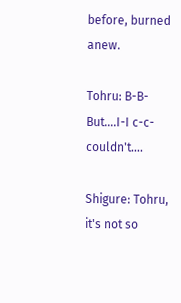before, burned anew.

Tohru: B-B-But….I-I c-c-couldn't….

Shigure: Tohru, it's not so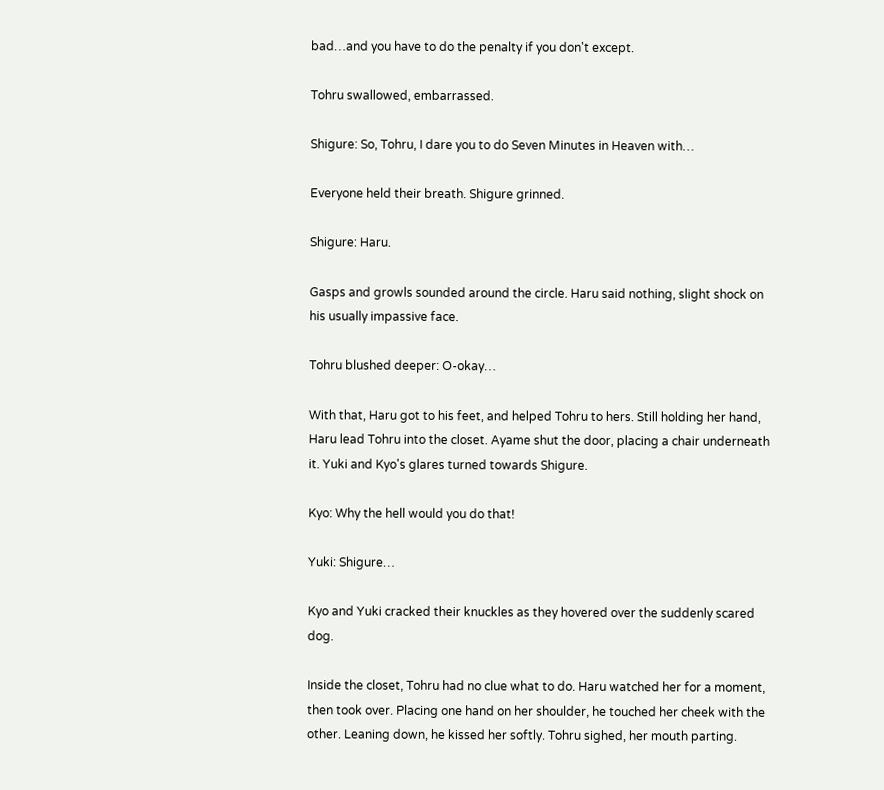bad…and you have to do the penalty if you don't except.

Tohru swallowed, embarrassed.

Shigure: So, Tohru, I dare you to do Seven Minutes in Heaven with…

Everyone held their breath. Shigure grinned.

Shigure: Haru.

Gasps and growls sounded around the circle. Haru said nothing, slight shock on his usually impassive face.

Tohru blushed deeper: O-okay…

With that, Haru got to his feet, and helped Tohru to hers. Still holding her hand, Haru lead Tohru into the closet. Ayame shut the door, placing a chair underneath it. Yuki and Kyo's glares turned towards Shigure.

Kyo: Why the hell would you do that!

Yuki: Shigure…

Kyo and Yuki cracked their knuckles as they hovered over the suddenly scared dog.

Inside the closet, Tohru had no clue what to do. Haru watched her for a moment, then took over. Placing one hand on her shoulder, he touched her cheek with the other. Leaning down, he kissed her softly. Tohru sighed, her mouth parting.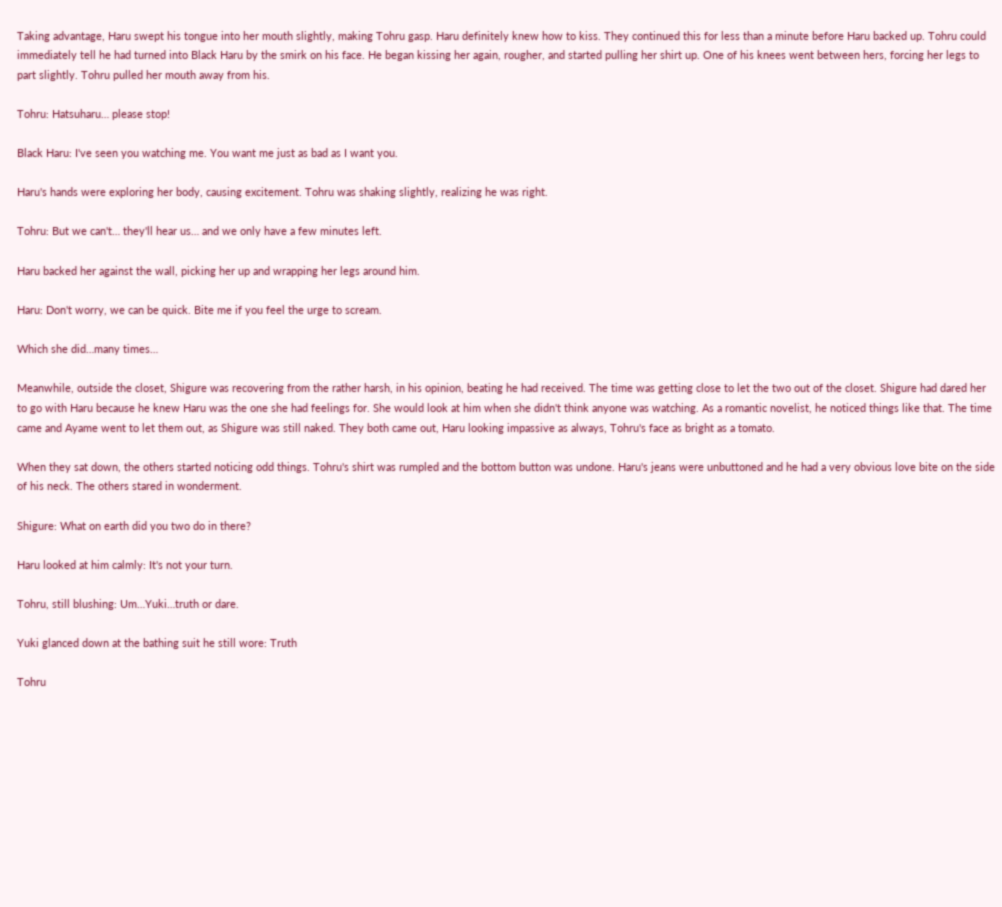Taking advantage, Haru swept his tongue into her mouth slightly, making Tohru gasp. Haru definitely knew how to kiss. They continued this for less than a minute before Haru backed up. Tohru could immediately tell he had turned into Black Haru by the smirk on his face. He began kissing her again, rougher, and started pulling her shirt up. One of his knees went between hers, forcing her legs to part slightly. Tohru pulled her mouth away from his.

Tohru: Hatsuharu… please stop!

Black Haru: I've seen you watching me. You want me just as bad as I want you.

Haru's hands were exploring her body, causing excitement. Tohru was shaking slightly, realizing he was right.

Tohru: But we can't… they'll hear us… and we only have a few minutes left.

Haru backed her against the wall, picking her up and wrapping her legs around him.

Haru: Don't worry, we can be quick. Bite me if you feel the urge to scream.

Which she did…many times…

Meanwhile, outside the closet, Shigure was recovering from the rather harsh, in his opinion, beating he had received. The time was getting close to let the two out of the closet. Shigure had dared her to go with Haru because he knew Haru was the one she had feelings for. She would look at him when she didn't think anyone was watching. As a romantic novelist, he noticed things like that. The time came and Ayame went to let them out, as Shigure was still naked. They both came out, Haru looking impassive as always, Tohru's face as bright as a tomato.

When they sat down, the others started noticing odd things. Tohru's shirt was rumpled and the bottom button was undone. Haru's jeans were unbuttoned and he had a very obvious love bite on the side of his neck. The others stared in wonderment.

Shigure: What on earth did you two do in there?

Haru looked at him calmly: It's not your turn.

Tohru, still blushing: Um…Yuki…truth or dare.

Yuki glanced down at the bathing suit he still wore: Truth

Tohru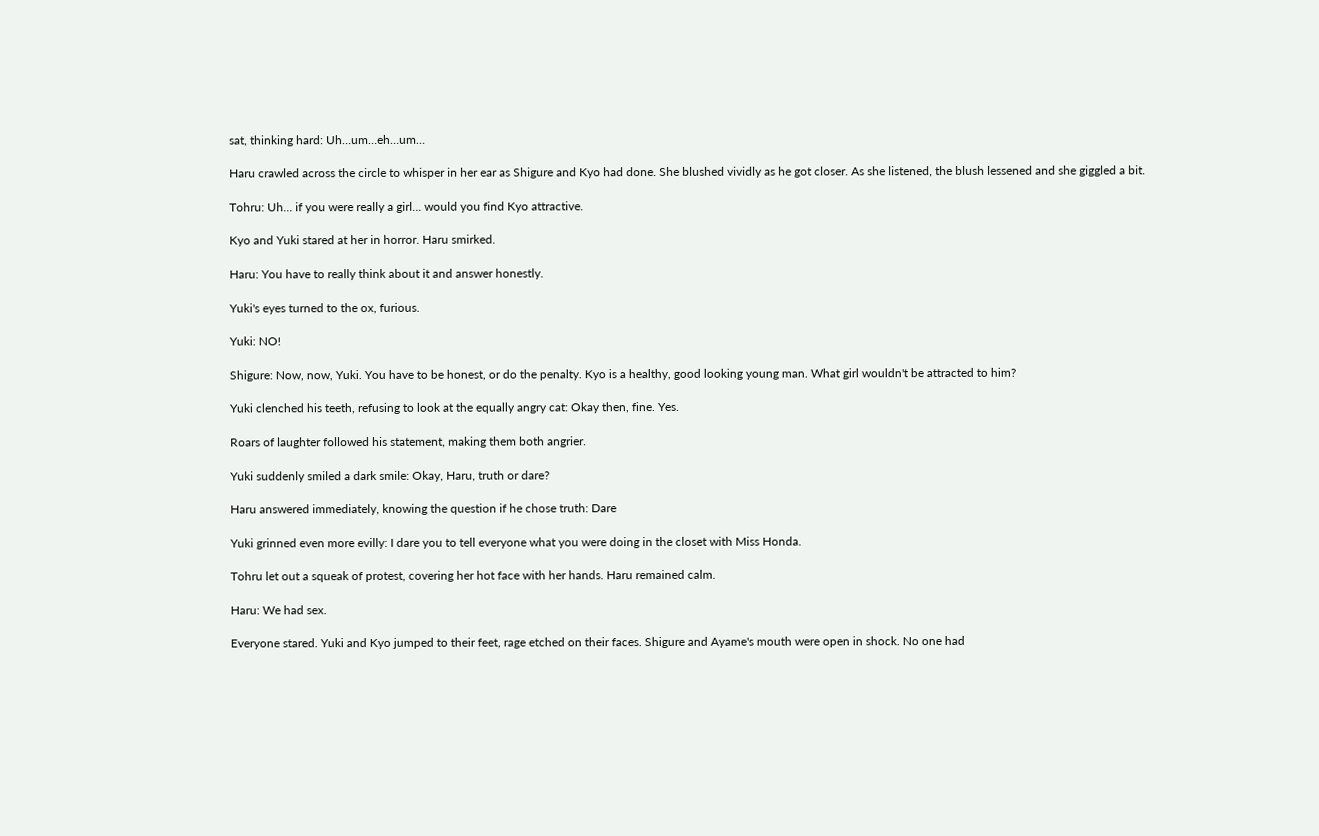sat, thinking hard: Uh…um…eh…um…

Haru crawled across the circle to whisper in her ear as Shigure and Kyo had done. She blushed vividly as he got closer. As she listened, the blush lessened and she giggled a bit.

Tohru: Uh… if you were really a girl… would you find Kyo attractive.

Kyo and Yuki stared at her in horror. Haru smirked.

Haru: You have to really think about it and answer honestly.

Yuki's eyes turned to the ox, furious.

Yuki: NO!

Shigure: Now, now, Yuki. You have to be honest, or do the penalty. Kyo is a healthy, good looking young man. What girl wouldn't be attracted to him?

Yuki clenched his teeth, refusing to look at the equally angry cat: Okay then, fine. Yes.

Roars of laughter followed his statement, making them both angrier.

Yuki suddenly smiled a dark smile: Okay, Haru, truth or dare?

Haru answered immediately, knowing the question if he chose truth: Dare

Yuki grinned even more evilly: I dare you to tell everyone what you were doing in the closet with Miss Honda.

Tohru let out a squeak of protest, covering her hot face with her hands. Haru remained calm.

Haru: We had sex.

Everyone stared. Yuki and Kyo jumped to their feet, rage etched on their faces. Shigure and Ayame's mouth were open in shock. No one had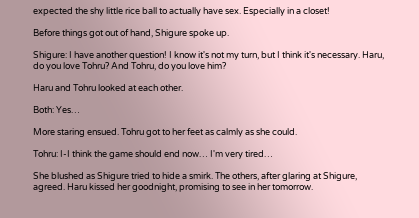expected the shy little rice ball to actually have sex. Especially in a closet!

Before things got out of hand, Shigure spoke up.

Shigure: I have another question! I know it's not my turn, but I think it's necessary. Haru, do you love Tohru? And Tohru, do you love him?

Haru and Tohru looked at each other.

Both: Yes…

More staring ensued. Tohru got to her feet as calmly as she could.

Tohru: I-I think the game should end now… I'm very tired…

She blushed as Shigure tried to hide a smirk. The others, after glaring at Shigure, agreed. Haru kissed her goodnight, promising to see in her tomorrow.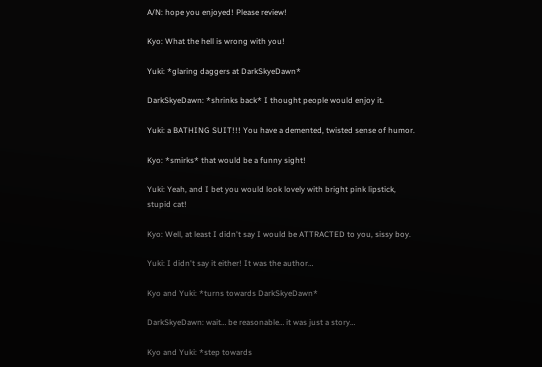A/N: hope you enjoyed! Please review!

Kyo: What the hell is wrong with you!

Yuki: *glaring daggers at DarkSkyeDawn*

DarkSkyeDawn: *shrinks back* I thought people would enjoy it.

Yuki: a BATHING SUIT!!! You have a demented, twisted sense of humor.

Kyo: *smirks* that would be a funny sight!

Yuki: Yeah, and I bet you would look lovely with bright pink lipstick, stupid cat!

Kyo: Well, at least I didn't say I would be ATTRACTED to you, sissy boy.

Yuki: I didn't say it either! It was the author…

Kyo and Yuki: *turns towards DarkSkyeDawn*

DarkSkyeDawn: wait… be reasonable… it was just a story…

Kyo and Yuki: *step towards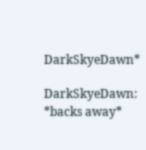DarkSkyeDawn*

DarkSkyeDawn: *backs away*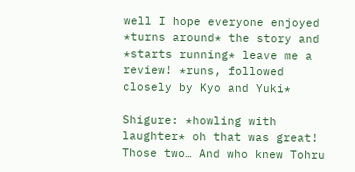well I hope everyone enjoyed *turns around* the story and *starts running* leave me a review! *runs, followed closely by Kyo and Yuki*

Shigure: *howling with laughter* oh that was great! Those two… And who knew Tohru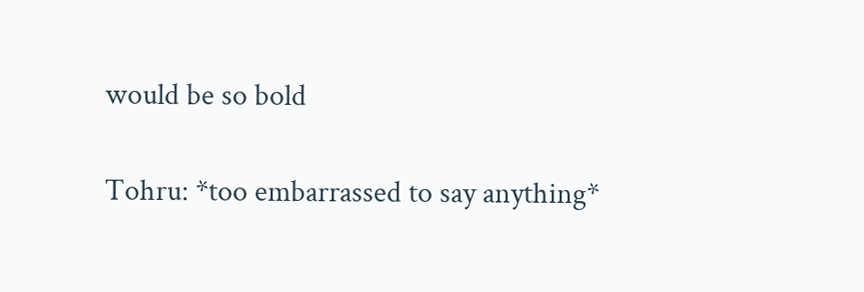would be so bold

Tohru: *too embarrassed to say anything*